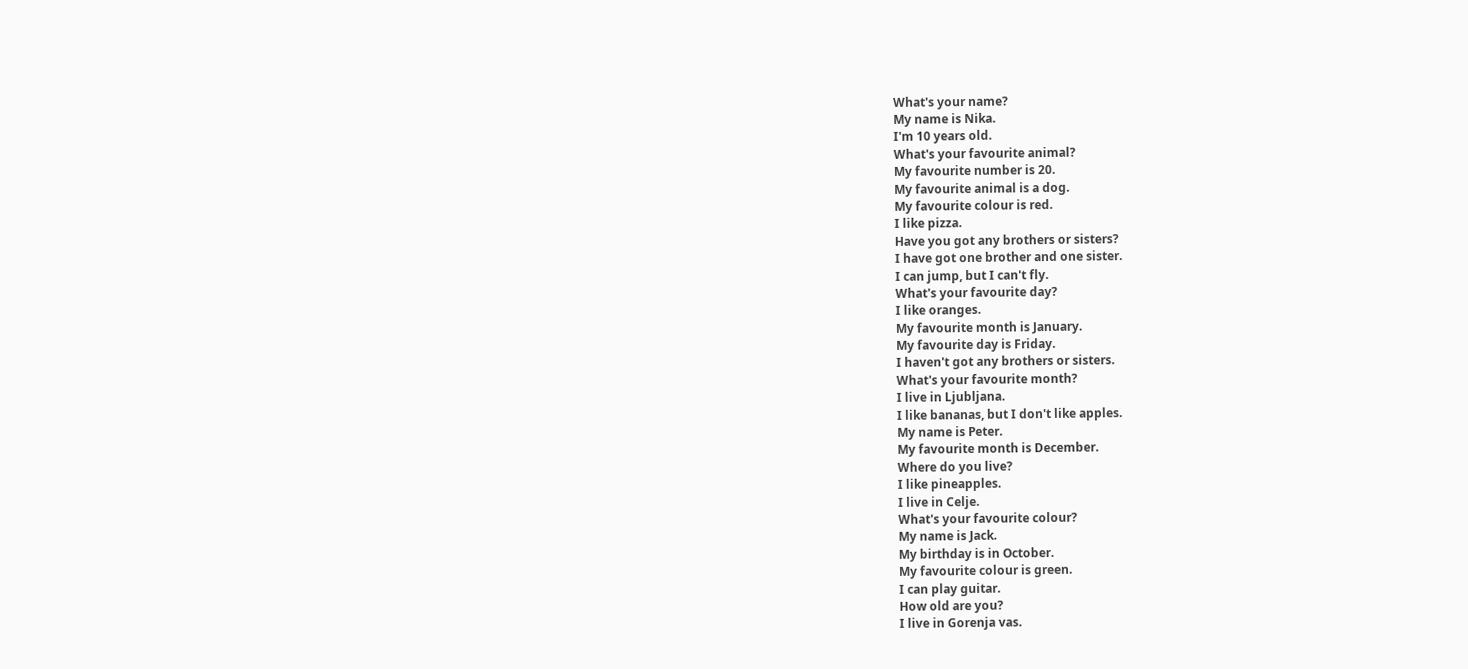What's your name?
My name is Nika.
I'm 10 years old.
What's your favourite animal?
My favourite number is 20.
My favourite animal is a dog.
My favourite colour is red.
I like pizza.
Have you got any brothers or sisters?
I have got one brother and one sister.
I can jump, but I can't fly.
What's your favourite day?
I like oranges.
My favourite month is January.
My favourite day is Friday.
I haven't got any brothers or sisters.
What's your favourite month?
I live in Ljubljana.
I like bananas, but I don't like apples.
My name is Peter.
My favourite month is December.
Where do you live?
I like pineapples.
I live in Celje.
What's your favourite colour?
My name is Jack.
My birthday is in October.
My favourite colour is green.
I can play guitar.
How old are you?
I live in Gorenja vas.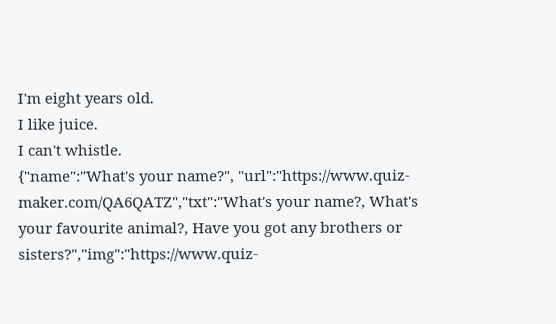I'm eight years old.
I like juice.
I can't whistle.
{"name":"What's your name?", "url":"https://www.quiz-maker.com/QA6QATZ","txt":"What's your name?, What's your favourite animal?, Have you got any brothers or sisters?","img":"https://www.quiz-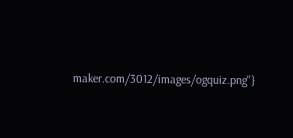maker.com/3012/images/ogquiz.png"}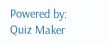Powered by: Quiz Maker